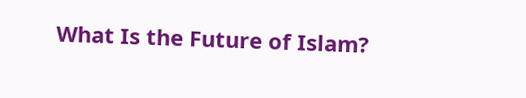What Is the Future of Islam?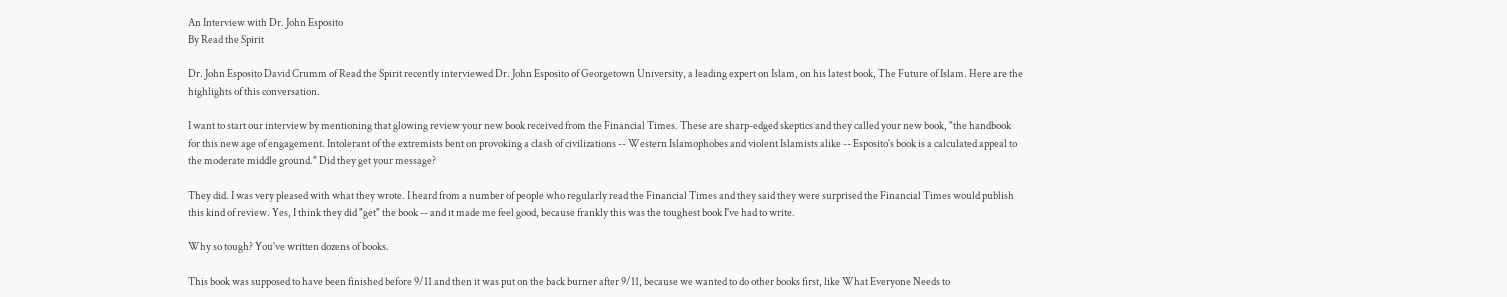An Interview with Dr. John Esposito
By Read the Spirit

Dr. John Esposito David Crumm of Read the Spirit recently interviewed Dr. John Esposito of Georgetown University, a leading expert on Islam, on his latest book, The Future of Islam. Here are the highlights of this conversation.

I want to start our interview by mentioning that glowing review your new book received from the Financial Times. These are sharp-edged skeptics and they called your new book, "the handbook for this new age of engagement. Intolerant of the extremists bent on provoking a clash of civilizations -- Western Islamophobes and violent Islamists alike -- Esposito's book is a calculated appeal to the moderate middle ground." Did they get your message?

They did. I was very pleased with what they wrote. I heard from a number of people who regularly read the Financial Times and they said they were surprised the Financial Times would publish this kind of review. Yes, I think they did "get" the book -- and it made me feel good, because frankly this was the toughest book I've had to write.

Why so tough? You've written dozens of books.

This book was supposed to have been finished before 9/11 and then it was put on the back burner after 9/11, because we wanted to do other books first, like What Everyone Needs to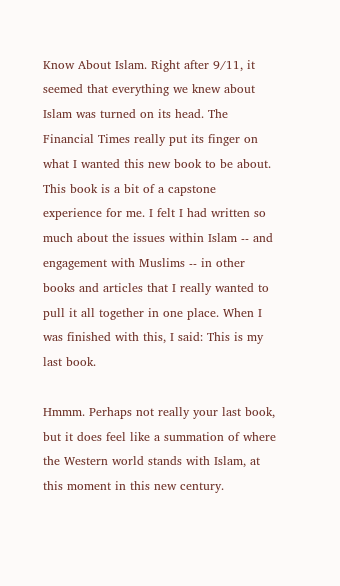Know About Islam. Right after 9/11, it seemed that everything we knew about Islam was turned on its head. The Financial Times really put its finger on what I wanted this new book to be about. This book is a bit of a capstone experience for me. I felt I had written so much about the issues within Islam -- and engagement with Muslims -- in other books and articles that I really wanted to pull it all together in one place. When I was finished with this, I said: This is my last book.

Hmmm. Perhaps not really your last book, but it does feel like a summation of where the Western world stands with Islam, at this moment in this new century.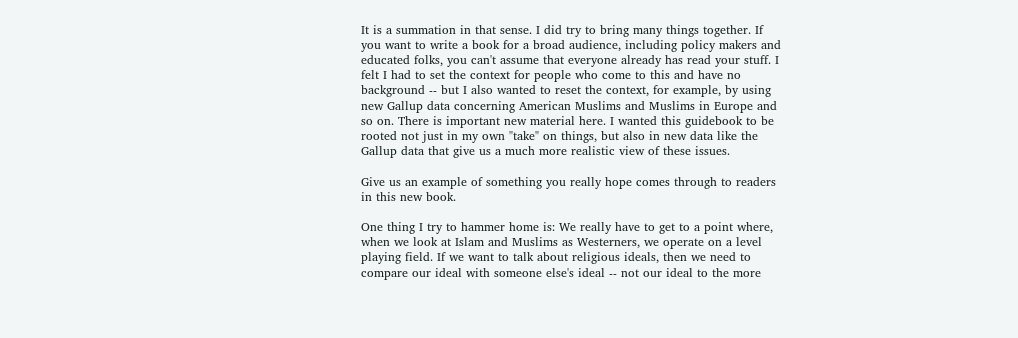It is a summation in that sense. I did try to bring many things together. If you want to write a book for a broad audience, including policy makers and educated folks, you can't assume that everyone already has read your stuff. I felt I had to set the context for people who come to this and have no background -- but I also wanted to reset the context, for example, by using new Gallup data concerning American Muslims and Muslims in Europe and so on. There is important new material here. I wanted this guidebook to be rooted not just in my own "take" on things, but also in new data like the Gallup data that give us a much more realistic view of these issues.

Give us an example of something you really hope comes through to readers in this new book.

One thing I try to hammer home is: We really have to get to a point where, when we look at Islam and Muslims as Westerners, we operate on a level playing field. If we want to talk about religious ideals, then we need to compare our ideal with someone else's ideal -- not our ideal to the more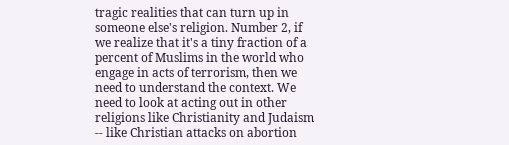tragic realities that can turn up in someone else's religion. Number 2, if we realize that it's a tiny fraction of a percent of Muslims in the world who engage in acts of terrorism, then we need to understand the context. We need to look at acting out in other religions like Christianity and Judaism -- like Christian attacks on abortion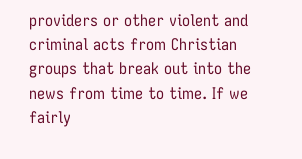providers or other violent and criminal acts from Christian groups that break out into the news from time to time. If we fairly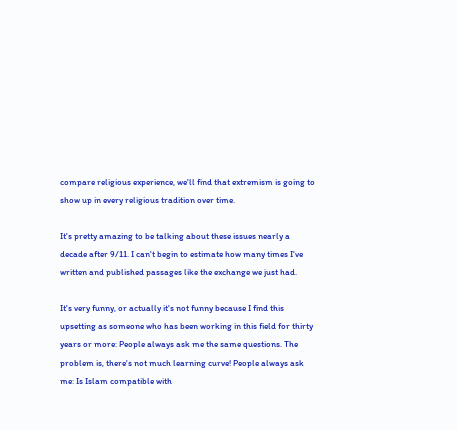compare religious experience, we'll find that extremism is going to show up in every religious tradition over time.

It's pretty amazing to be talking about these issues nearly a decade after 9/11. I can't begin to estimate how many times I've written and published passages like the exchange we just had.

It's very funny, or actually it's not funny because I find this upsetting as someone who has been working in this field for thirty years or more: People always ask me the same questions. The problem is, there's not much learning curve! People always ask me: Is Islam compatible with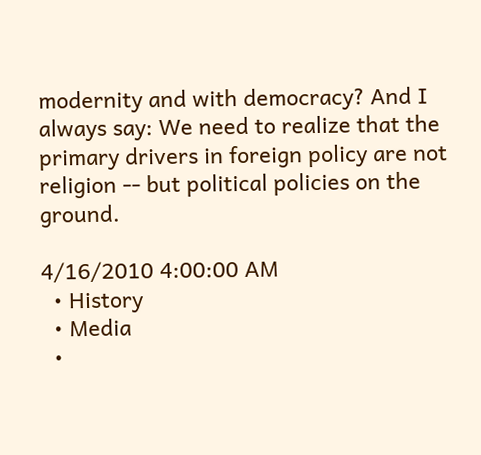modernity and with democracy? And I always say: We need to realize that the primary drivers in foreign policy are not religion -- but political policies on the ground.

4/16/2010 4:00:00 AM
  • History
  • Media
  •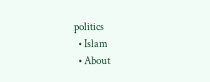politics
  • Islam
  • About